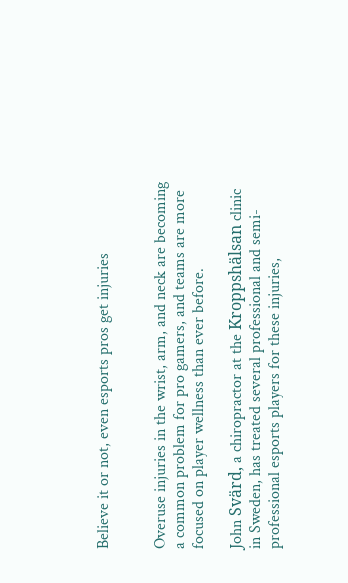Believe it or not, even esports pros get injuries


Overuse injuries in the wrist, arm, and neck are becoming a common problem for pro gamers, and teams are more focused on player wellness than ever before.

John Svärd, a chiropractor at the Kroppshälsan clinic in Sweden, has treated several professional and semi-professional esports players for these injuries,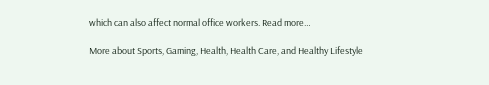which can also affect normal office workers. Read more…

More about Sports, Gaming, Health, Health Care, and Healthy Lifestyle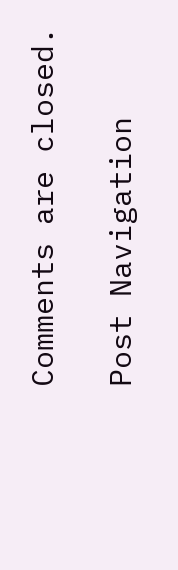Comments are closed.

Post Navigation